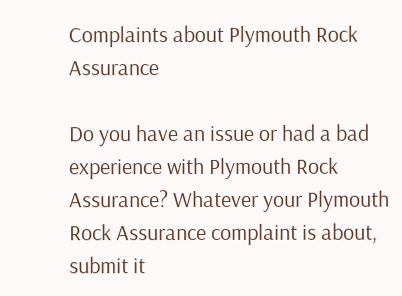Complaints about Plymouth Rock Assurance

Do you have an issue or had a bad experience with Plymouth Rock Assurance? Whatever your Plymouth Rock Assurance complaint is about, submit it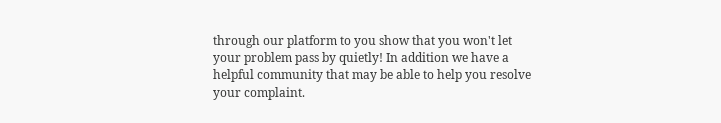through our platform to you show that you won't let your problem pass by quietly! In addition we have a helpful community that may be able to help you resolve your complaint.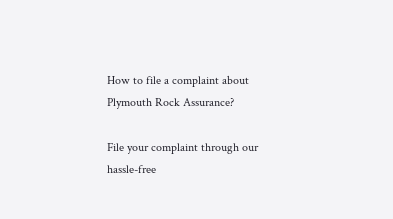How to file a complaint about Plymouth Rock Assurance?

File your complaint through our hassle-free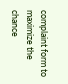complaint form to maximize the chance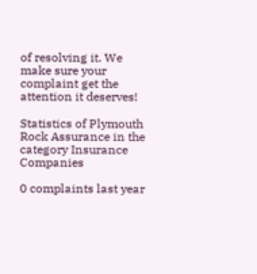of resolving it. We make sure your complaint get the attention it deserves!

Statistics of Plymouth Rock Assurance in the category Insurance Companies

0 complaints last year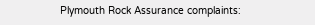Plymouth Rock Assurance complaints: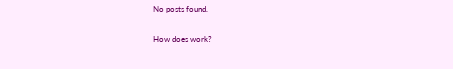No posts found.

How does work?